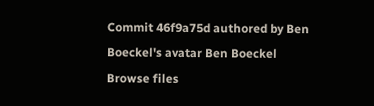Commit 46f9a75d authored by Ben Boeckel's avatar Ben Boeckel
Browse files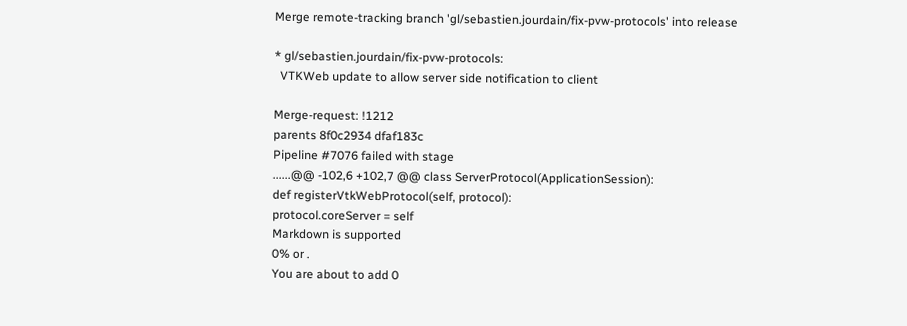Merge remote-tracking branch 'gl/sebastien.jourdain/fix-pvw-protocols' into release

* gl/sebastien.jourdain/fix-pvw-protocols:
  VTKWeb update to allow server side notification to client

Merge-request: !1212
parents 8f0c2934 dfaf183c
Pipeline #7076 failed with stage
......@@ -102,6 +102,7 @@ class ServerProtocol(ApplicationSession):
def registerVtkWebProtocol(self, protocol):
protocol.coreServer = self
Markdown is supported
0% or .
You are about to add 0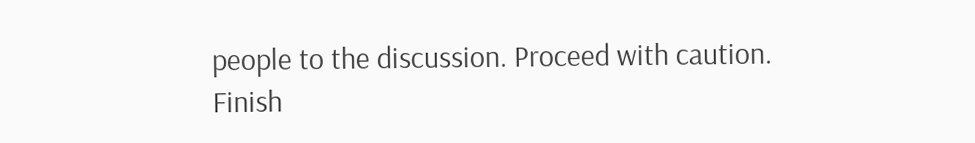people to the discussion. Proceed with caution.
Finish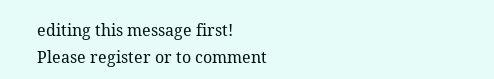editing this message first!
Please register or to comment